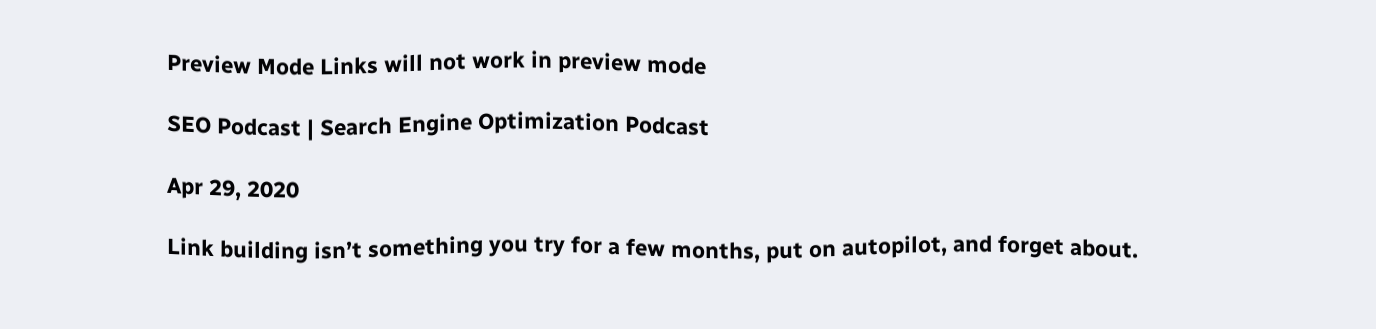Preview Mode Links will not work in preview mode

SEO Podcast | Search Engine Optimization Podcast

Apr 29, 2020

Link building isn’t something you try for a few months, put on autopilot, and forget about.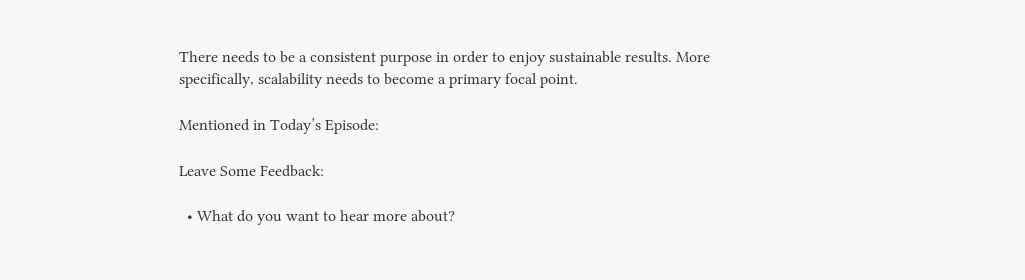There needs to be a consistent purpose in order to enjoy sustainable results. More specifically, scalability needs to become a primary focal point.

Mentioned in Today’s Episode:

Leave Some Feedback:

  • What do you want to hear more about?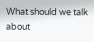What should we talk about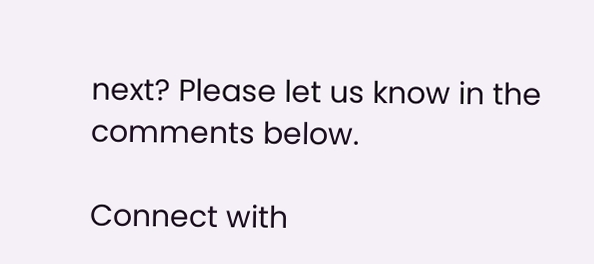next? Please let us know in the comments below.

Connect with